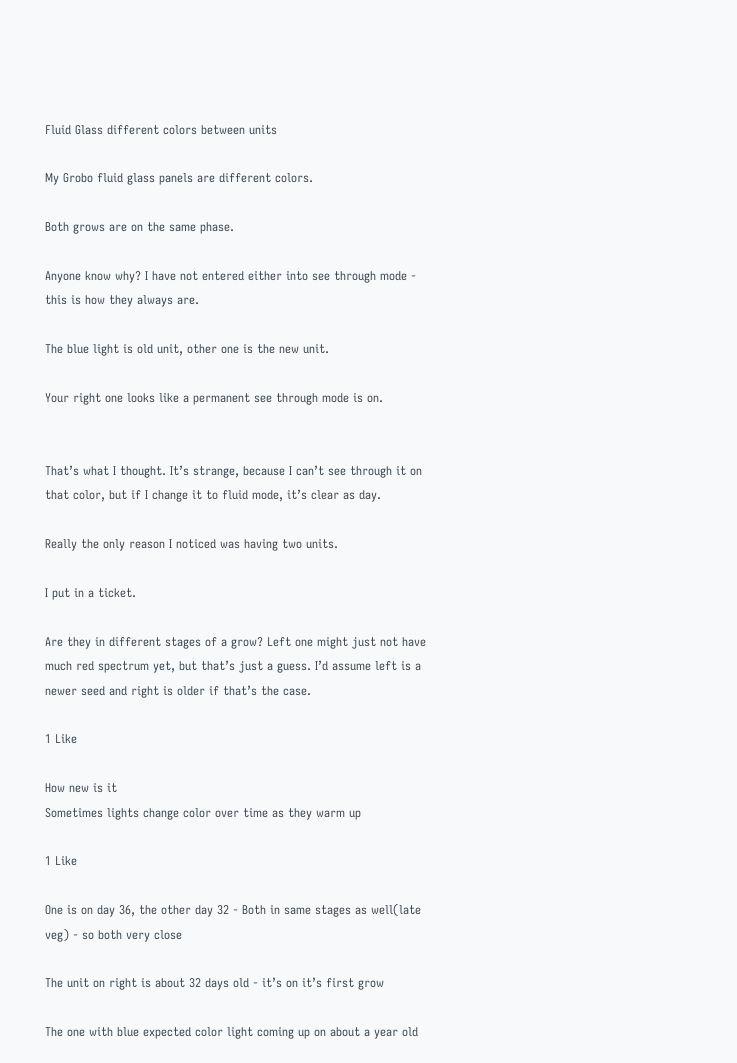Fluid Glass different colors between units

My Grobo fluid glass panels are different colors.

Both grows are on the same phase.

Anyone know why? I have not entered either into see through mode - this is how they always are.

The blue light is old unit, other one is the new unit.

Your right one looks like a permanent see through mode is on.


That’s what I thought. It’s strange, because I can’t see through it on that color, but if I change it to fluid mode, it’s clear as day.

Really the only reason I noticed was having two units.

I put in a ticket.

Are they in different stages of a grow? Left one might just not have much red spectrum yet, but that’s just a guess. I’d assume left is a newer seed and right is older if that’s the case.

1 Like

How new is it
Sometimes lights change color over time as they warm up

1 Like

One is on day 36, the other day 32 - Both in same stages as well(late veg) - so both very close

The unit on right is about 32 days old - it’s on it’s first grow

The one with blue expected color light coming up on about a year old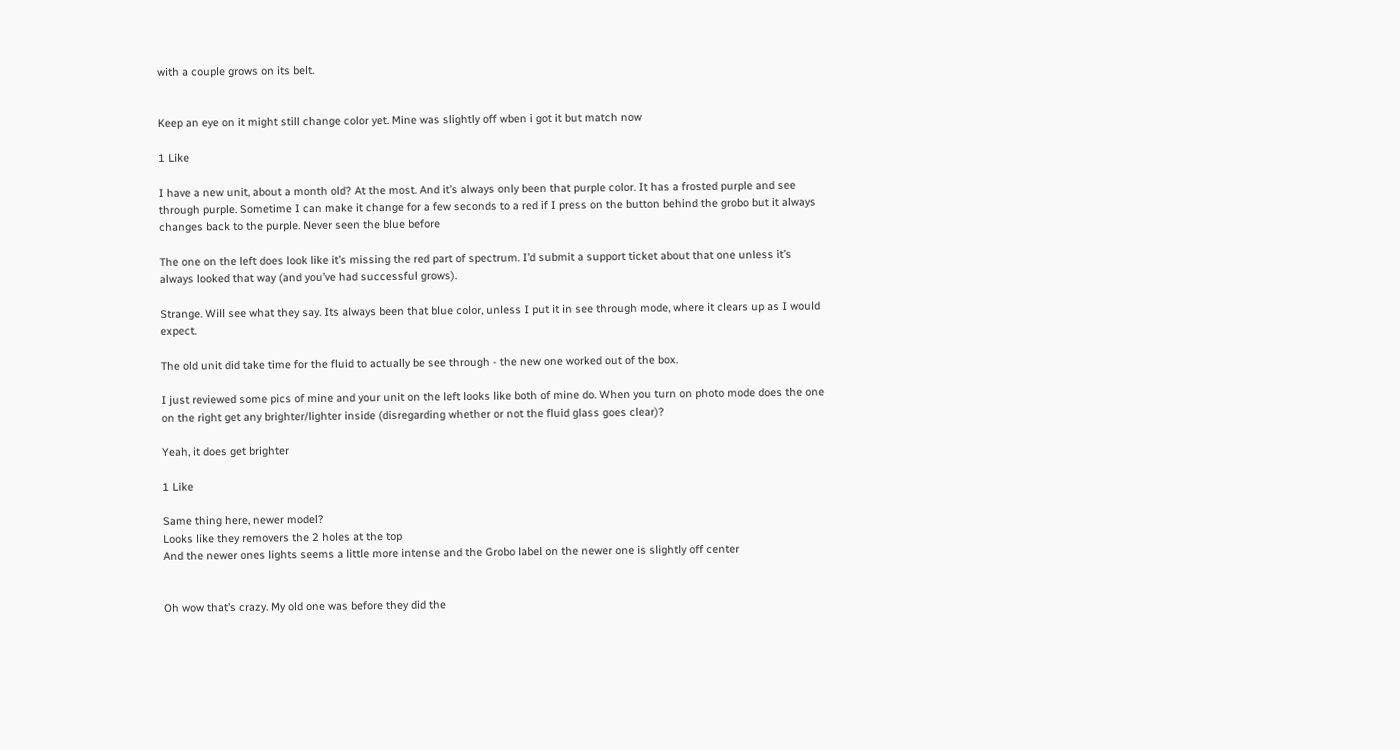with a couple grows on its belt.


Keep an eye on it might still change color yet. Mine was slightly off wben i got it but match now

1 Like

I have a new unit, about a month old? At the most. And it’s always only been that purple color. It has a frosted purple and see through purple. Sometime I can make it change for a few seconds to a red if I press on the button behind the grobo but it always changes back to the purple. Never seen the blue before

The one on the left does look like it’s missing the red part of spectrum. I’d submit a support ticket about that one unless it’s always looked that way (and you’ve had successful grows).

Strange. Will see what they say. Its always been that blue color, unless I put it in see through mode, where it clears up as I would expect.

The old unit did take time for the fluid to actually be see through - the new one worked out of the box.

I just reviewed some pics of mine and your unit on the left looks like both of mine do. When you turn on photo mode does the one on the right get any brighter/lighter inside (disregarding whether or not the fluid glass goes clear)?

Yeah, it does get brighter

1 Like

Same thing here, newer model?
Looks like they removers the 2 holes at the top
And the newer ones lights seems a little more intense and the Grobo label on the newer one is slightly off center


Oh wow that’s crazy. My old one was before they did the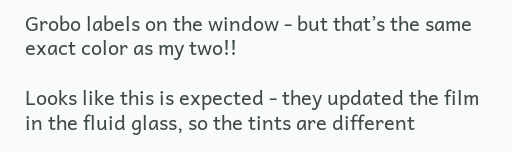Grobo labels on the window - but that’s the same exact color as my two!!

Looks like this is expected - they updated the film in the fluid glass, so the tints are different